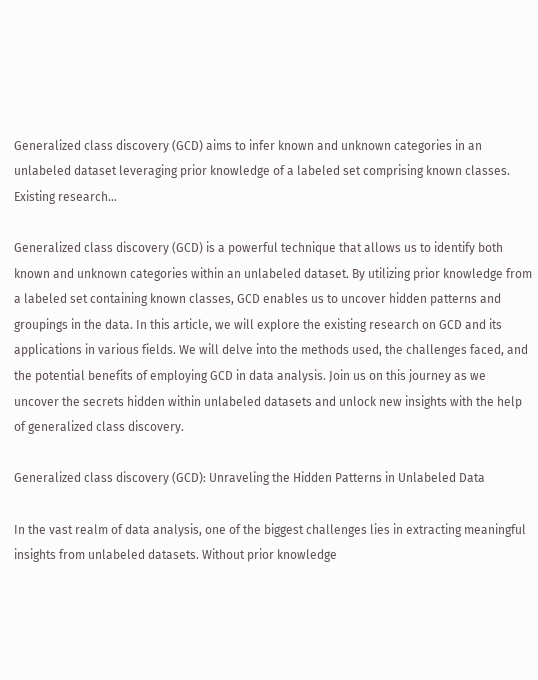Generalized class discovery (GCD) aims to infer known and unknown categories in an unlabeled dataset leveraging prior knowledge of a labeled set comprising known classes. Existing research…

Generalized class discovery (GCD) is a powerful technique that allows us to identify both known and unknown categories within an unlabeled dataset. By utilizing prior knowledge from a labeled set containing known classes, GCD enables us to uncover hidden patterns and groupings in the data. In this article, we will explore the existing research on GCD and its applications in various fields. We will delve into the methods used, the challenges faced, and the potential benefits of employing GCD in data analysis. Join us on this journey as we uncover the secrets hidden within unlabeled datasets and unlock new insights with the help of generalized class discovery.

Generalized class discovery (GCD): Unraveling the Hidden Patterns in Unlabeled Data

In the vast realm of data analysis, one of the biggest challenges lies in extracting meaningful insights from unlabeled datasets. Without prior knowledge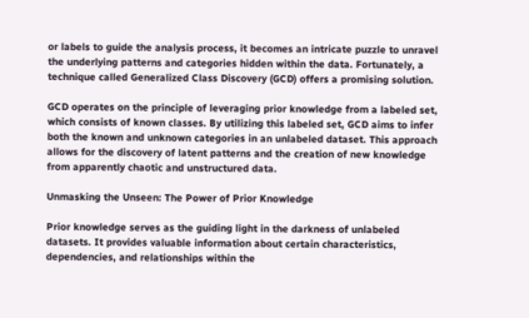or labels to guide the analysis process, it becomes an intricate puzzle to unravel the underlying patterns and categories hidden within the data. Fortunately, a technique called Generalized Class Discovery (GCD) offers a promising solution.

GCD operates on the principle of leveraging prior knowledge from a labeled set, which consists of known classes. By utilizing this labeled set, GCD aims to infer both the known and unknown categories in an unlabeled dataset. This approach allows for the discovery of latent patterns and the creation of new knowledge from apparently chaotic and unstructured data.

Unmasking the Unseen: The Power of Prior Knowledge

Prior knowledge serves as the guiding light in the darkness of unlabeled datasets. It provides valuable information about certain characteristics, dependencies, and relationships within the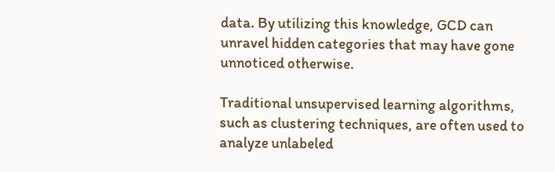data. By utilizing this knowledge, GCD can unravel hidden categories that may have gone unnoticed otherwise.

Traditional unsupervised learning algorithms, such as clustering techniques, are often used to analyze unlabeled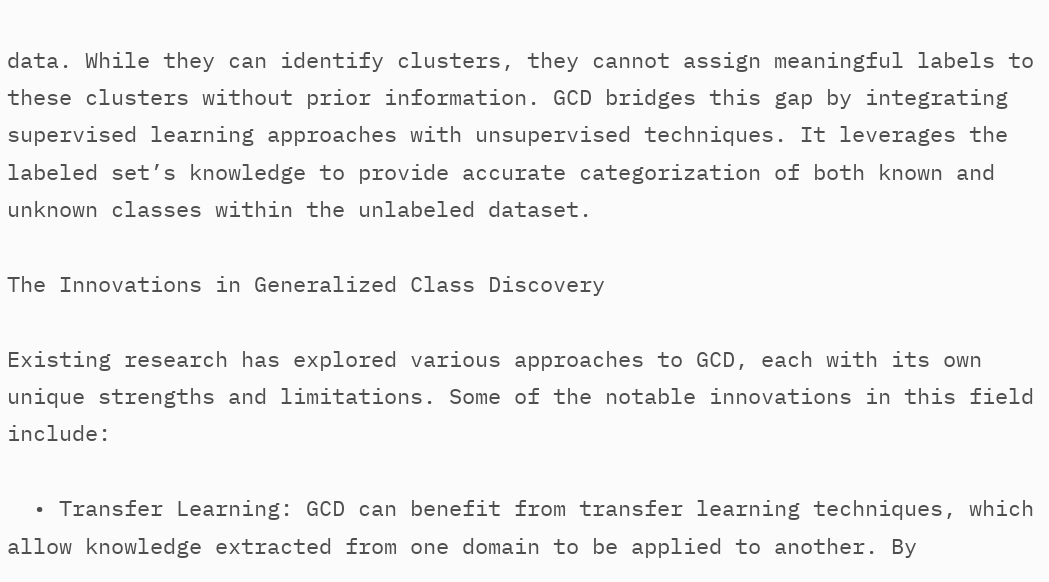data. While they can identify clusters, they cannot assign meaningful labels to these clusters without prior information. GCD bridges this gap by integrating supervised learning approaches with unsupervised techniques. It leverages the labeled set’s knowledge to provide accurate categorization of both known and unknown classes within the unlabeled dataset.

The Innovations in Generalized Class Discovery

Existing research has explored various approaches to GCD, each with its own unique strengths and limitations. Some of the notable innovations in this field include:

  • Transfer Learning: GCD can benefit from transfer learning techniques, which allow knowledge extracted from one domain to be applied to another. By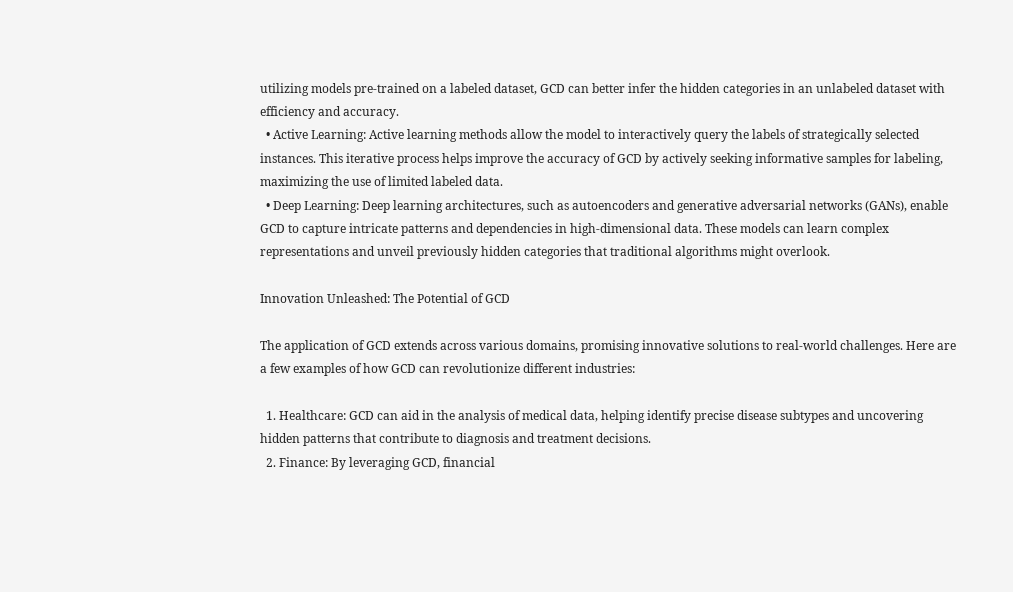utilizing models pre-trained on a labeled dataset, GCD can better infer the hidden categories in an unlabeled dataset with efficiency and accuracy.
  • Active Learning: Active learning methods allow the model to interactively query the labels of strategically selected instances. This iterative process helps improve the accuracy of GCD by actively seeking informative samples for labeling, maximizing the use of limited labeled data.
  • Deep Learning: Deep learning architectures, such as autoencoders and generative adversarial networks (GANs), enable GCD to capture intricate patterns and dependencies in high-dimensional data. These models can learn complex representations and unveil previously hidden categories that traditional algorithms might overlook.

Innovation Unleashed: The Potential of GCD

The application of GCD extends across various domains, promising innovative solutions to real-world challenges. Here are a few examples of how GCD can revolutionize different industries:

  1. Healthcare: GCD can aid in the analysis of medical data, helping identify precise disease subtypes and uncovering hidden patterns that contribute to diagnosis and treatment decisions.
  2. Finance: By leveraging GCD, financial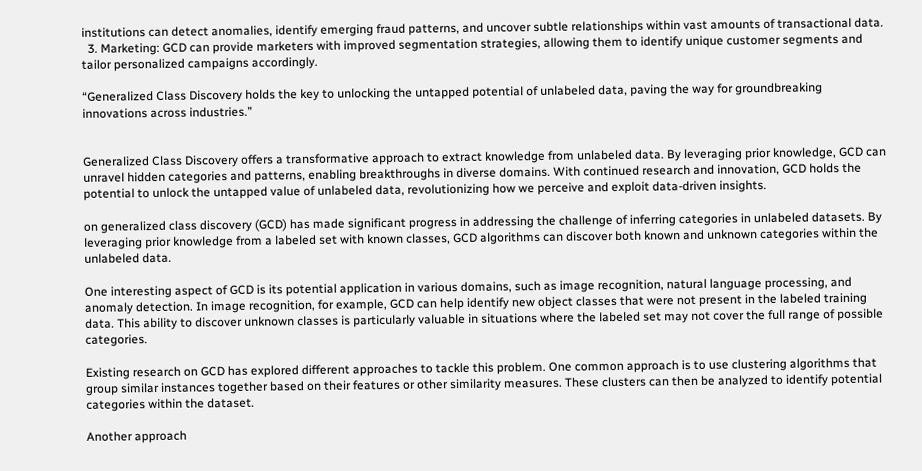institutions can detect anomalies, identify emerging fraud patterns, and uncover subtle relationships within vast amounts of transactional data.
  3. Marketing: GCD can provide marketers with improved segmentation strategies, allowing them to identify unique customer segments and tailor personalized campaigns accordingly.

“Generalized Class Discovery holds the key to unlocking the untapped potential of unlabeled data, paving the way for groundbreaking innovations across industries.”


Generalized Class Discovery offers a transformative approach to extract knowledge from unlabeled data. By leveraging prior knowledge, GCD can unravel hidden categories and patterns, enabling breakthroughs in diverse domains. With continued research and innovation, GCD holds the potential to unlock the untapped value of unlabeled data, revolutionizing how we perceive and exploit data-driven insights.

on generalized class discovery (GCD) has made significant progress in addressing the challenge of inferring categories in unlabeled datasets. By leveraging prior knowledge from a labeled set with known classes, GCD algorithms can discover both known and unknown categories within the unlabeled data.

One interesting aspect of GCD is its potential application in various domains, such as image recognition, natural language processing, and anomaly detection. In image recognition, for example, GCD can help identify new object classes that were not present in the labeled training data. This ability to discover unknown classes is particularly valuable in situations where the labeled set may not cover the full range of possible categories.

Existing research on GCD has explored different approaches to tackle this problem. One common approach is to use clustering algorithms that group similar instances together based on their features or other similarity measures. These clusters can then be analyzed to identify potential categories within the dataset.

Another approach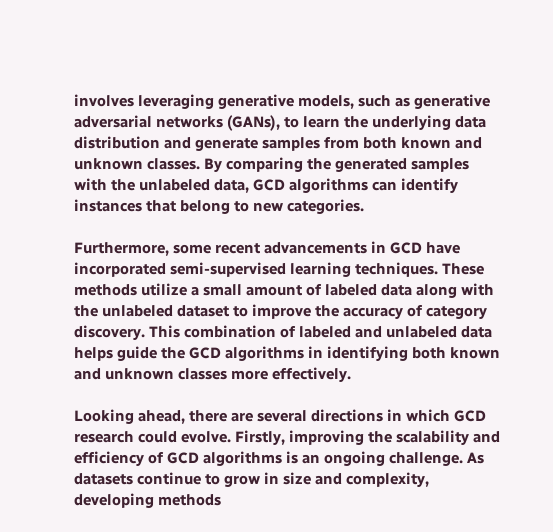involves leveraging generative models, such as generative adversarial networks (GANs), to learn the underlying data distribution and generate samples from both known and unknown classes. By comparing the generated samples with the unlabeled data, GCD algorithms can identify instances that belong to new categories.

Furthermore, some recent advancements in GCD have incorporated semi-supervised learning techniques. These methods utilize a small amount of labeled data along with the unlabeled dataset to improve the accuracy of category discovery. This combination of labeled and unlabeled data helps guide the GCD algorithms in identifying both known and unknown classes more effectively.

Looking ahead, there are several directions in which GCD research could evolve. Firstly, improving the scalability and efficiency of GCD algorithms is an ongoing challenge. As datasets continue to grow in size and complexity, developing methods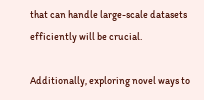that can handle large-scale datasets efficiently will be crucial.

Additionally, exploring novel ways to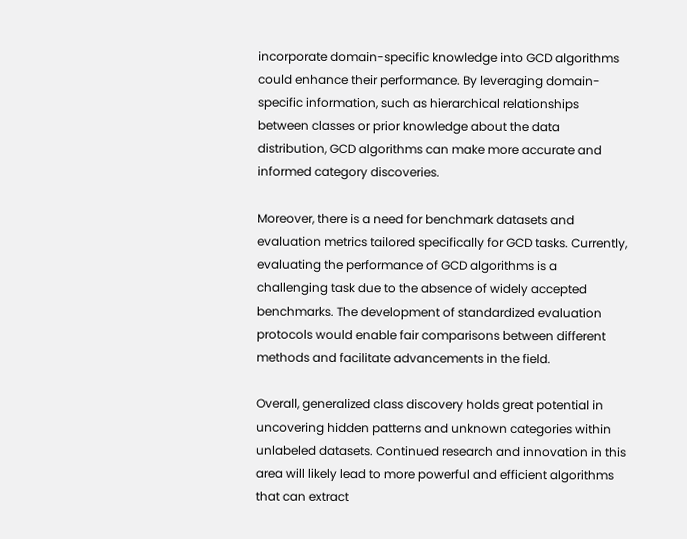incorporate domain-specific knowledge into GCD algorithms could enhance their performance. By leveraging domain-specific information, such as hierarchical relationships between classes or prior knowledge about the data distribution, GCD algorithms can make more accurate and informed category discoveries.

Moreover, there is a need for benchmark datasets and evaluation metrics tailored specifically for GCD tasks. Currently, evaluating the performance of GCD algorithms is a challenging task due to the absence of widely accepted benchmarks. The development of standardized evaluation protocols would enable fair comparisons between different methods and facilitate advancements in the field.

Overall, generalized class discovery holds great potential in uncovering hidden patterns and unknown categories within unlabeled datasets. Continued research and innovation in this area will likely lead to more powerful and efficient algorithms that can extract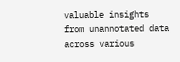valuable insights from unannotated data across various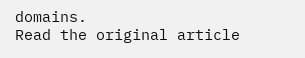domains.
Read the original article